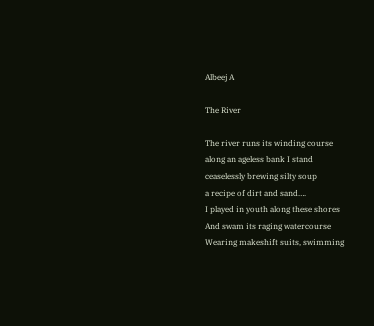Albeej A

The River

The river runs its winding course
along an ageless bank I stand
ceaselessly brewing silty soup
a recipe of dirt and sand….
I played in youth along these shores
And swam its raging watercourse
Wearing makeshift suits, swimming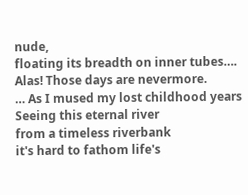nude,
floating its breadth on inner tubes….
Alas! Those days are nevermore.
… As I mused my lost childhood years
Seeing this eternal river
from a timeless riverbank
it's hard to fathom life's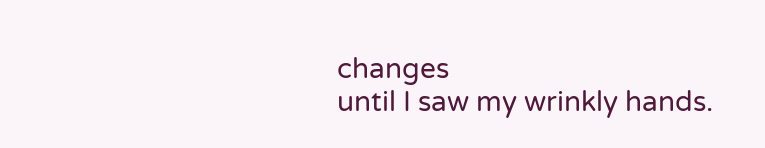changes
until I saw my wrinkly hands.